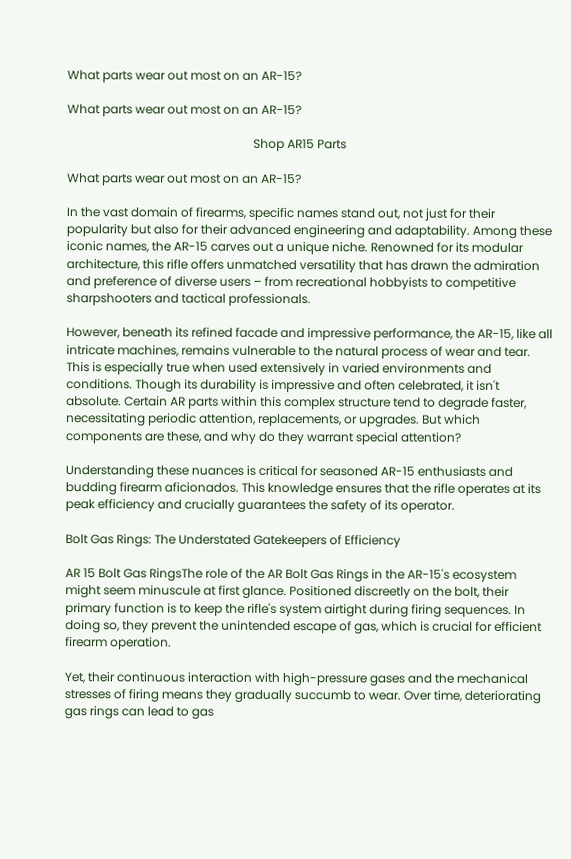What parts wear out most on an AR-15?

What parts wear out most on an AR-15?

                                                              Shop AR15 Parts

What parts wear out most on an AR-15?

In the vast domain of firearms, specific names stand out, not just for their popularity but also for their advanced engineering and adaptability. Among these iconic names, the AR-15 carves out a unique niche. Renowned for its modular architecture, this rifle offers unmatched versatility that has drawn the admiration and preference of diverse users – from recreational hobbyists to competitive sharpshooters and tactical professionals.

However, beneath its refined facade and impressive performance, the AR-15, like all intricate machines, remains vulnerable to the natural process of wear and tear. This is especially true when used extensively in varied environments and conditions. Though its durability is impressive and often celebrated, it isn't absolute. Certain AR parts within this complex structure tend to degrade faster, necessitating periodic attention, replacements, or upgrades. But which components are these, and why do they warrant special attention?

Understanding these nuances is critical for seasoned AR-15 enthusiasts and budding firearm aficionados. This knowledge ensures that the rifle operates at its peak efficiency and crucially guarantees the safety of its operator.

Bolt Gas Rings: The Understated Gatekeepers of Efficiency

AR 15 Bolt Gas RingsThe role of the AR Bolt Gas Rings in the AR-15's ecosystem might seem minuscule at first glance. Positioned discreetly on the bolt, their primary function is to keep the rifle's system airtight during firing sequences. In doing so, they prevent the unintended escape of gas, which is crucial for efficient firearm operation.

Yet, their continuous interaction with high-pressure gases and the mechanical stresses of firing means they gradually succumb to wear. Over time, deteriorating gas rings can lead to gas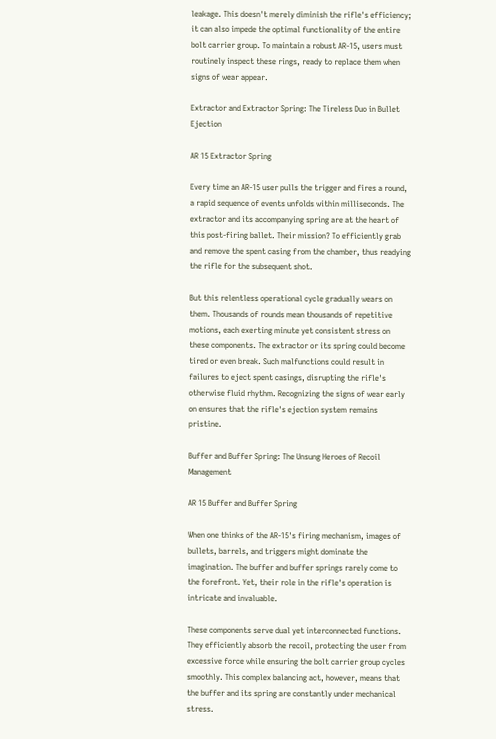leakage. This doesn't merely diminish the rifle's efficiency; it can also impede the optimal functionality of the entire bolt carrier group. To maintain a robust AR-15, users must routinely inspect these rings, ready to replace them when signs of wear appear.

Extractor and Extractor Spring: The Tireless Duo in Bullet Ejection

AR 15 Extractor Spring

Every time an AR-15 user pulls the trigger and fires a round, a rapid sequence of events unfolds within milliseconds. The extractor and its accompanying spring are at the heart of this post-firing ballet. Their mission? To efficiently grab and remove the spent casing from the chamber, thus readying the rifle for the subsequent shot.

But this relentless operational cycle gradually wears on them. Thousands of rounds mean thousands of repetitive motions, each exerting minute yet consistent stress on these components. The extractor or its spring could become tired or even break. Such malfunctions could result in failures to eject spent casings, disrupting the rifle's otherwise fluid rhythm. Recognizing the signs of wear early on ensures that the rifle's ejection system remains pristine.

Buffer and Buffer Spring: The Unsung Heroes of Recoil Management

AR 15 Buffer and Buffer Spring

When one thinks of the AR-15's firing mechanism, images of bullets, barrels, and triggers might dominate the imagination. The buffer and buffer springs rarely come to the forefront. Yet, their role in the rifle's operation is intricate and invaluable.

These components serve dual yet interconnected functions. They efficiently absorb the recoil, protecting the user from excessive force while ensuring the bolt carrier group cycles smoothly. This complex balancing act, however, means that the buffer and its spring are constantly under mechanical stress.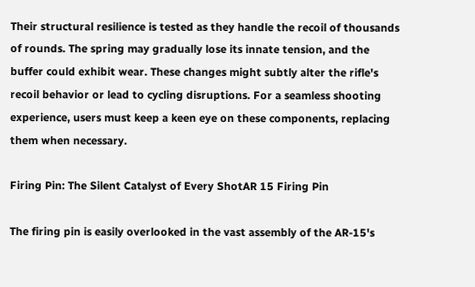Their structural resilience is tested as they handle the recoil of thousands of rounds. The spring may gradually lose its innate tension, and the buffer could exhibit wear. These changes might subtly alter the rifle's recoil behavior or lead to cycling disruptions. For a seamless shooting experience, users must keep a keen eye on these components, replacing them when necessary.

Firing Pin: The Silent Catalyst of Every ShotAR 15 Firing Pin

The firing pin is easily overlooked in the vast assembly of the AR-15's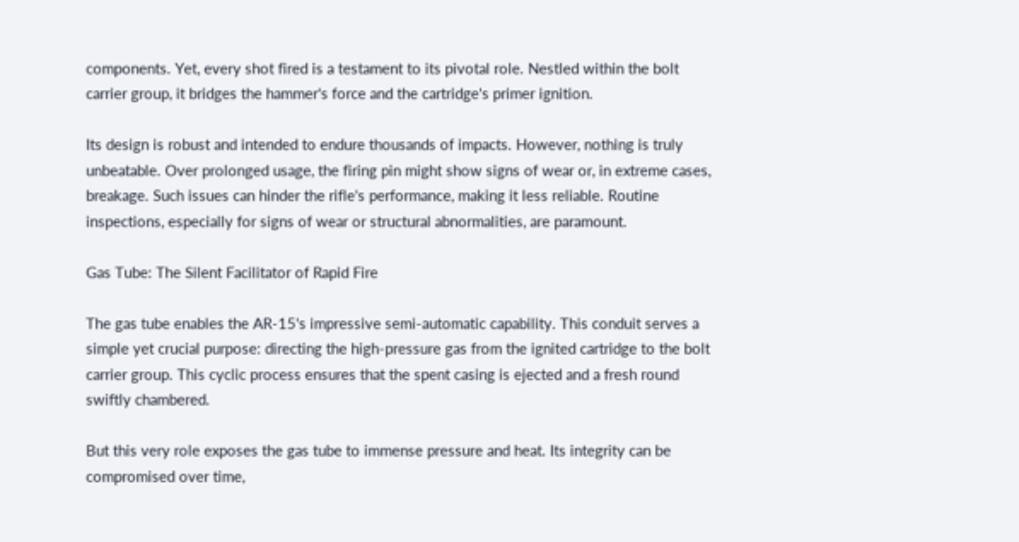components. Yet, every shot fired is a testament to its pivotal role. Nestled within the bolt carrier group, it bridges the hammer's force and the cartridge's primer ignition.

Its design is robust and intended to endure thousands of impacts. However, nothing is truly unbeatable. Over prolonged usage, the firing pin might show signs of wear or, in extreme cases, breakage. Such issues can hinder the rifle's performance, making it less reliable. Routine inspections, especially for signs of wear or structural abnormalities, are paramount.

Gas Tube: The Silent Facilitator of Rapid Fire

The gas tube enables the AR-15's impressive semi-automatic capability. This conduit serves a simple yet crucial purpose: directing the high-pressure gas from the ignited cartridge to the bolt carrier group. This cyclic process ensures that the spent casing is ejected and a fresh round swiftly chambered.

But this very role exposes the gas tube to immense pressure and heat. Its integrity can be compromised over time,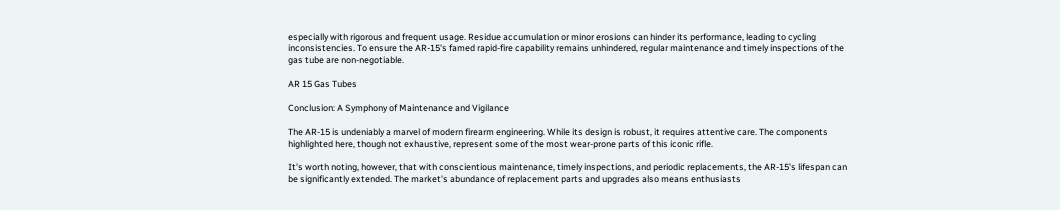especially with rigorous and frequent usage. Residue accumulation or minor erosions can hinder its performance, leading to cycling inconsistencies. To ensure the AR-15's famed rapid-fire capability remains unhindered, regular maintenance and timely inspections of the gas tube are non-negotiable.

AR 15 Gas Tubes

Conclusion: A Symphony of Maintenance and Vigilance

The AR-15 is undeniably a marvel of modern firearm engineering. While its design is robust, it requires attentive care. The components highlighted here, though not exhaustive, represent some of the most wear-prone parts of this iconic rifle.

It's worth noting, however, that with conscientious maintenance, timely inspections, and periodic replacements, the AR-15's lifespan can be significantly extended. The market's abundance of replacement parts and upgrades also means enthusiasts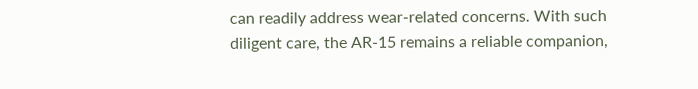can readily address wear-related concerns. With such diligent care, the AR-15 remains a reliable companion,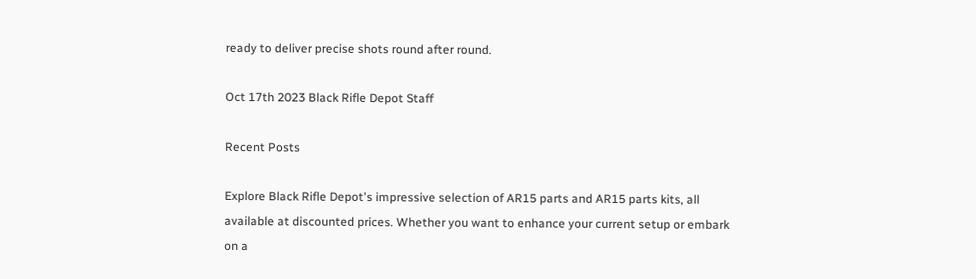ready to deliver precise shots round after round.

Oct 17th 2023 Black Rifle Depot Staff

Recent Posts

Explore Black Rifle Depot's impressive selection of AR15 parts and AR15 parts kits, all available at discounted prices. Whether you want to enhance your current setup or embark on a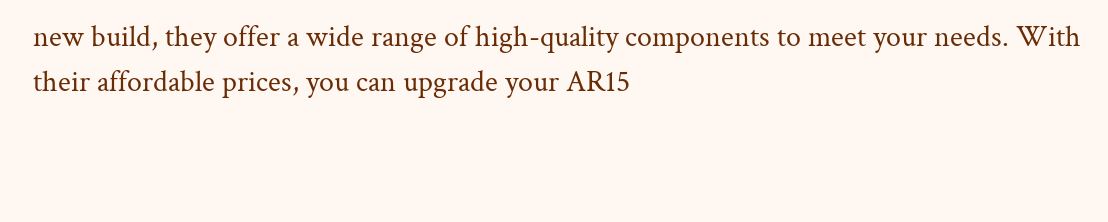new build, they offer a wide range of high-quality components to meet your needs. With their affordable prices, you can upgrade your AR15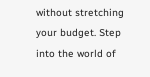without stretching your budget. Step into the world of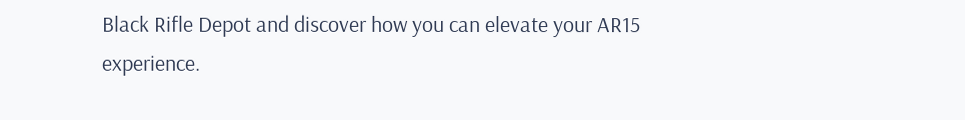Black Rifle Depot and discover how you can elevate your AR15 experience.